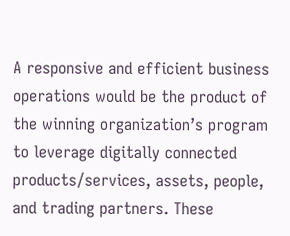A responsive and efficient business operations would be the product of the winning organization’s program to leverage digitally connected products/services, assets, people, and trading partners. These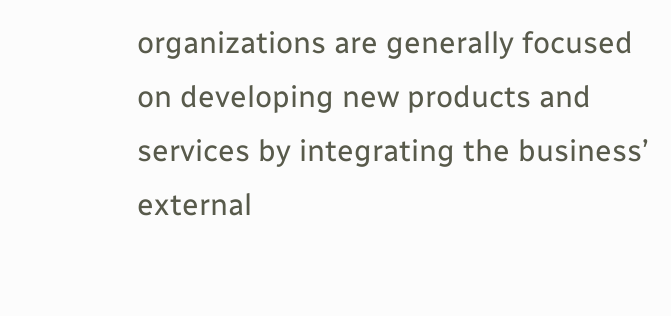organizations are generally focused on developing new products and services by integrating the business’ external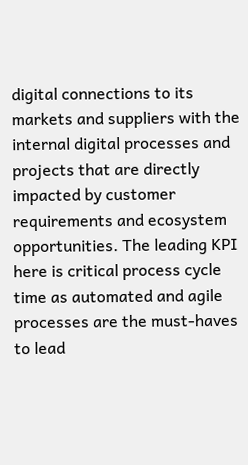digital connections to its markets and suppliers with the internal digital processes and projects that are directly impacted by customer requirements and ecosystem opportunities. The leading KPI here is critical process cycle time as automated and agile processes are the must-haves to lead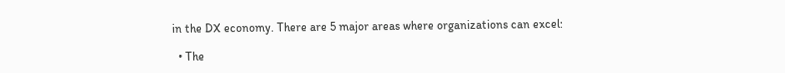in the DX economy. There are 5 major areas where organizations can excel:

  • The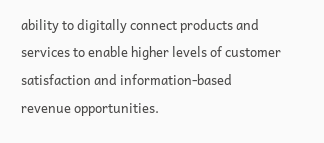ability to digitally connect products and services to enable higher levels of customer satisfaction and information-based revenue opportunities.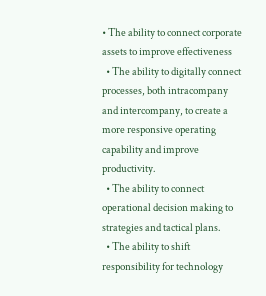• The ability to connect corporate assets to improve effectiveness
  • The ability to digitally connect processes, both intracompany and intercompany, to create a more responsive operating capability and improve productivity.
  • The ability to connect operational decision making to strategies and tactical plans.
  • The ability to shift responsibility for technology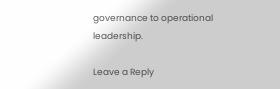governance to operational leadership.

Leave a Reply